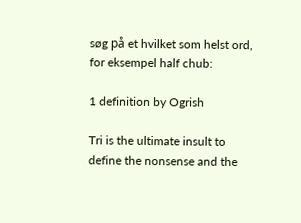søg på et hvilket som helst ord, for eksempel half chub:

1 definition by Ogrish

Tri is the ultimate insult to define the nonsense and the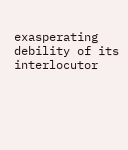exasperating debility of its interlocutor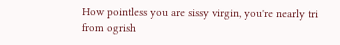How pointless you are sissy virgin, you're nearly tri from ogrish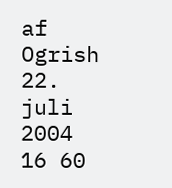af Ogrish 22. juli 2004
16 60